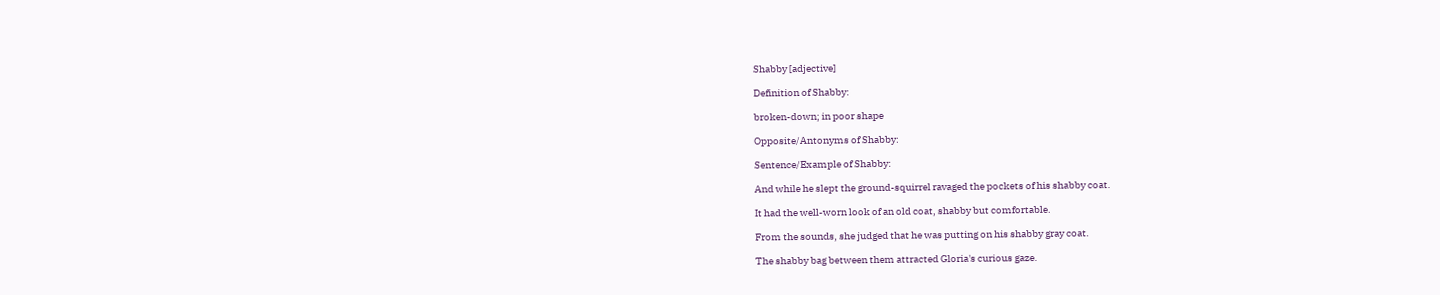Shabby [adjective]

Definition of Shabby:

broken-down; in poor shape

Opposite/Antonyms of Shabby:

Sentence/Example of Shabby:

And while he slept the ground-squirrel ravaged the pockets of his shabby coat.

It had the well-worn look of an old coat, shabby but comfortable.

From the sounds, she judged that he was putting on his shabby gray coat.

The shabby bag between them attracted Gloria's curious gaze.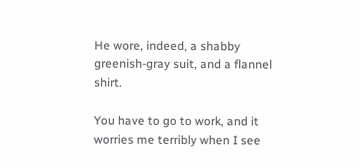He wore, indeed, a shabby greenish-gray suit, and a flannel shirt.

You have to go to work, and it worries me terribly when I see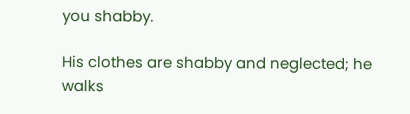you shabby.

His clothes are shabby and neglected; he walks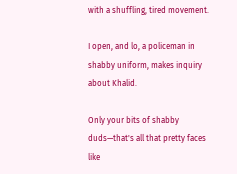with a shuffling, tired movement.

I open, and lo, a policeman in shabby uniform, makes inquiry about Khalid.

Only your bits of shabby duds—that's all that pretty faces like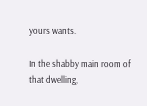yours wants.

In the shabby main room of that dwelling,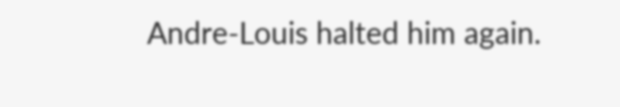Andre-Louis halted him again.